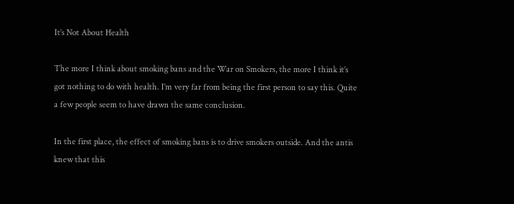It’s Not About Health

The more I think about smoking bans and the War on Smokers, the more I think it’s got nothing to do with health. I’m very far from being the first person to say this. Quite a few people seem to have drawn the same conclusion.

In the first place, the effect of smoking bans is to drive smokers outside. And the antis knew that this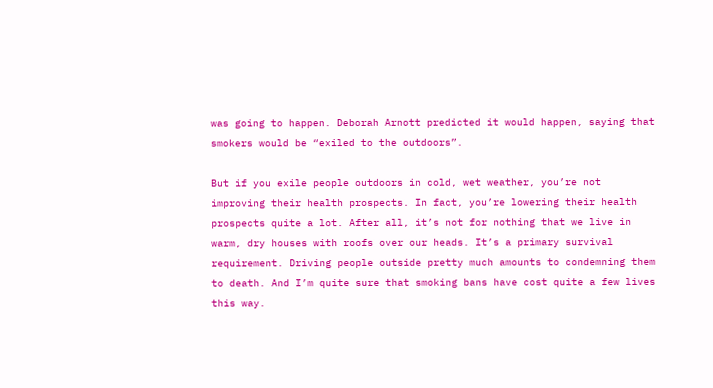was going to happen. Deborah Arnott predicted it would happen, saying that smokers would be “exiled to the outdoors”.

But if you exile people outdoors in cold, wet weather, you’re not improving their health prospects. In fact, you’re lowering their health prospects quite a lot. After all, it’s not for nothing that we live in warm, dry houses with roofs over our heads. It’s a primary survival requirement. Driving people outside pretty much amounts to condemning them to death. And I’m quite sure that smoking bans have cost quite a few lives this way.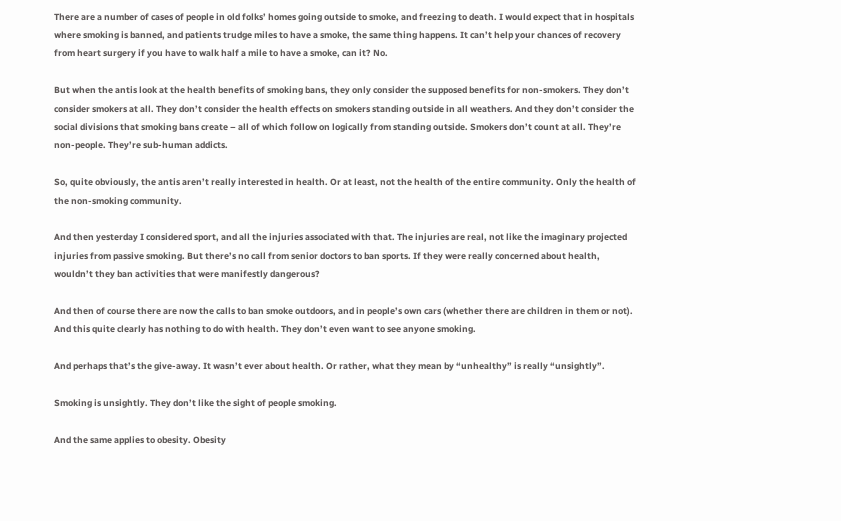There are a number of cases of people in old folks’ homes going outside to smoke, and freezing to death. I would expect that in hospitals where smoking is banned, and patients trudge miles to have a smoke, the same thing happens. It can’t help your chances of recovery from heart surgery if you have to walk half a mile to have a smoke, can it? No.

But when the antis look at the health benefits of smoking bans, they only consider the supposed benefits for non-smokers. They don’t consider smokers at all. They don’t consider the health effects on smokers standing outside in all weathers. And they don’t consider the social divisions that smoking bans create – all of which follow on logically from standing outside. Smokers don’t count at all. They’re non-people. They’re sub-human addicts.

So, quite obviously, the antis aren’t really interested in health. Or at least, not the health of the entire community. Only the health of the non-smoking community.

And then yesterday I considered sport, and all the injuries associated with that. The injuries are real, not like the imaginary projected injuries from passive smoking. But there’s no call from senior doctors to ban sports. If they were really concerned about health, wouldn’t they ban activities that were manifestly dangerous?

And then of course there are now the calls to ban smoke outdoors, and in people’s own cars (whether there are children in them or not). And this quite clearly has nothing to do with health. They don’t even want to see anyone smoking.

And perhaps that’s the give-away. It wasn’t ever about health. Or rather, what they mean by “unhealthy” is really “unsightly”.

Smoking is unsightly. They don’t like the sight of people smoking.

And the same applies to obesity. Obesity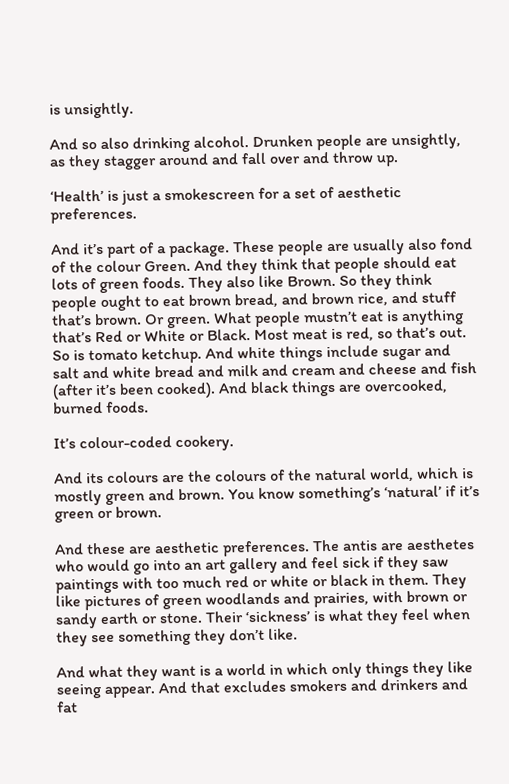is unsightly.

And so also drinking alcohol. Drunken people are unsightly, as they stagger around and fall over and throw up.

‘Health’ is just a smokescreen for a set of aesthetic preferences.

And it’s part of a package. These people are usually also fond of the colour Green. And they think that people should eat lots of green foods. They also like Brown. So they think people ought to eat brown bread, and brown rice, and stuff that’s brown. Or green. What people mustn’t eat is anything that’s Red or White or Black. Most meat is red, so that’s out.  So is tomato ketchup. And white things include sugar and salt and white bread and milk and cream and cheese and fish (after it’s been cooked). And black things are overcooked, burned foods.

It’s colour-coded cookery.

And its colours are the colours of the natural world, which is mostly green and brown. You know something’s ‘natural’ if it’s green or brown.

And these are aesthetic preferences. The antis are aesthetes who would go into an art gallery and feel sick if they saw paintings with too much red or white or black in them. They like pictures of green woodlands and prairies, with brown or sandy earth or stone. Their ‘sickness’ is what they feel when they see something they don’t like.

And what they want is a world in which only things they like seeing appear. And that excludes smokers and drinkers and fat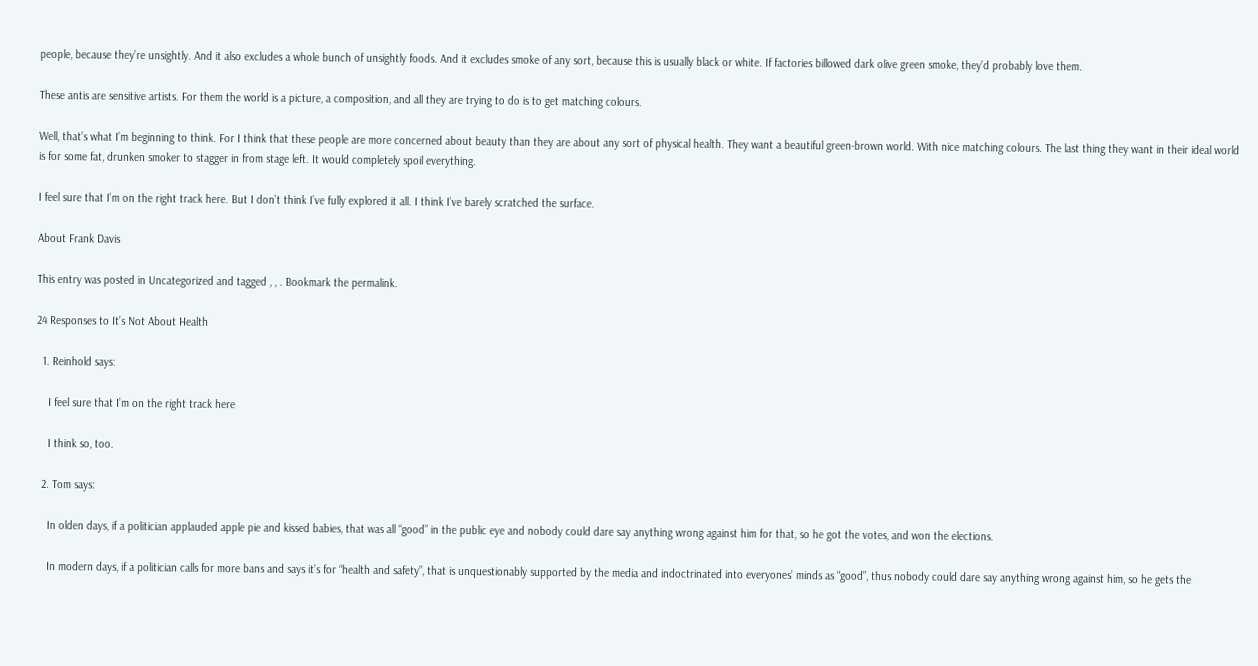people, because they’re unsightly. And it also excludes a whole bunch of unsightly foods. And it excludes smoke of any sort, because this is usually black or white. If factories billowed dark olive green smoke, they’d probably love them.

These antis are sensitive artists. For them the world is a picture, a composition, and all they are trying to do is to get matching colours.

Well, that’s what I’m beginning to think. For I think that these people are more concerned about beauty than they are about any sort of physical health. They want a beautiful green-brown world. With nice matching colours. The last thing they want in their ideal world is for some fat, drunken smoker to stagger in from stage left. It would completely spoil everything.

I feel sure that I’m on the right track here. But I don’t think I’ve fully explored it all. I think I’ve barely scratched the surface.

About Frank Davis

This entry was posted in Uncategorized and tagged , , . Bookmark the permalink.

24 Responses to It’s Not About Health

  1. Reinhold says:

    I feel sure that I’m on the right track here

    I think so, too.

  2. Tom says:

    In olden days, if a politician applauded apple pie and kissed babies, that was all “good” in the public eye and nobody could dare say anything wrong against him for that, so he got the votes, and won the elections.

    In modern days, if a politician calls for more bans and says it’s for “health and safety”, that is unquestionably supported by the media and indoctrinated into everyones’ minds as “good”, thus nobody could dare say anything wrong against him, so he gets the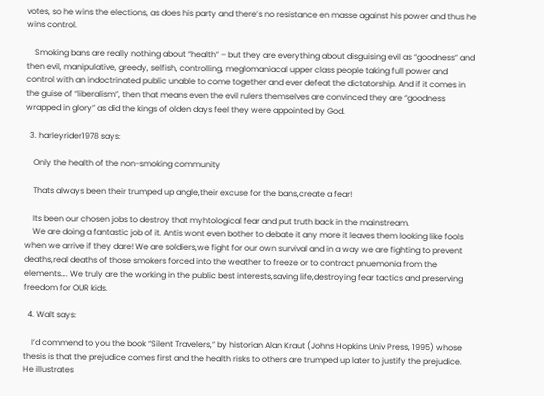votes, so he wins the elections, as does his party and there’s no resistance en masse against his power and thus he wins control.

    Smoking bans are really nothing about “health” – but they are everything about disguising evil as “goodness” and then evil, manipulative, greedy, selfish, controlling, meglomaniacal upper class people taking full power and control with an indoctrinated public unable to come together and ever defeat the dictatorship. And if it comes in the guise of “liberalism”, then that means even the evil rulers themselves are convinced they are “goodness wrapped in glory” as did the kings of olden days feel they were appointed by God.

  3. harleyrider1978 says:

    Only the health of the non-smoking community

    Thats always been their trumped up angle,their excuse for the bans,create a fear!

    Its been our chosen jobs to destroy that myhtological fear and put truth back in the mainstream.
    We are doing a fantastic job of it. Antis wont even bother to debate it any more it leaves them looking like fools when we arrive if they dare! We are soldiers,we fight for our own survival and in a way we are fighting to prevent deaths,real deaths of those smokers forced into the weather to freeze or to contract pnuemonia from the elements…. We truly are the working in the public best interests,saving life,destroying fear tactics and preserving freedom for OUR kids.

  4. Walt says:

    I’d commend to you the book “Silent Travelers,” by historian Alan Kraut (Johns Hopkins Univ Press, 1995) whose thesis is that the prejudice comes first and the health risks to others are trumped up later to justify the prejudice. He illustrates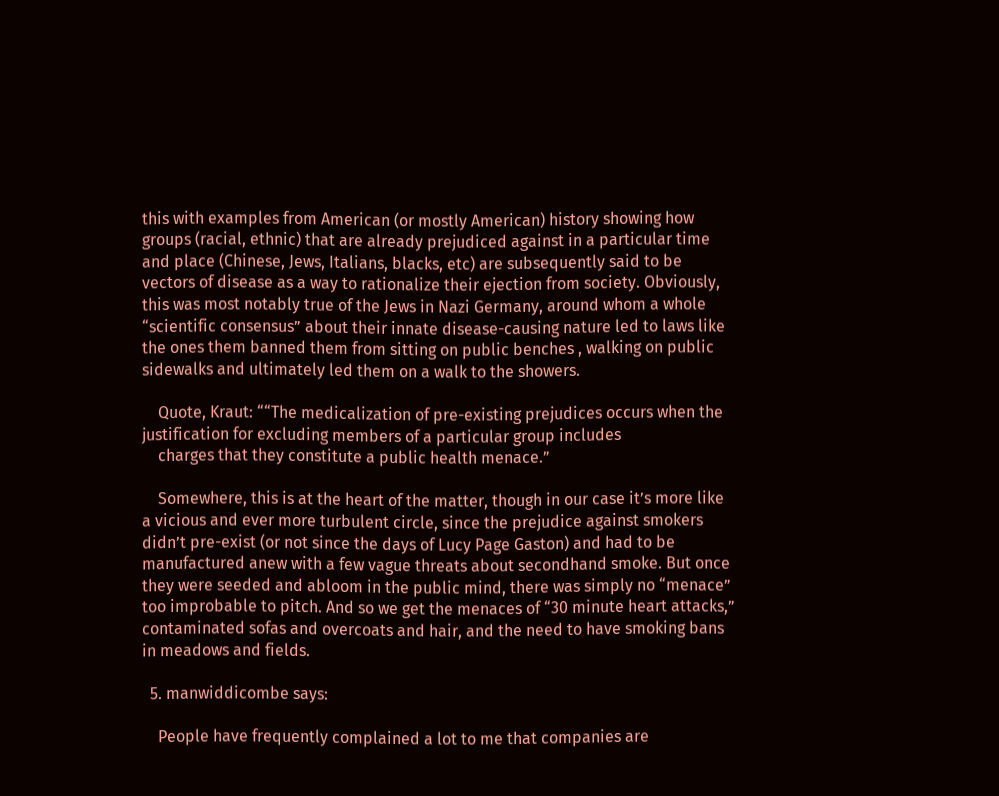this with examples from American (or mostly American) history showing how groups (racial, ethnic) that are already prejudiced against in a particular time and place (Chinese, Jews, Italians, blacks, etc) are subsequently said to be vectors of disease as a way to rationalize their ejection from society. Obviously, this was most notably true of the Jews in Nazi Germany, around whom a whole “scientific consensus” about their innate disease-causing nature led to laws like the ones them banned them from sitting on public benches , walking on public sidewalks and ultimately led them on a walk to the showers.

    Quote, Kraut: ““The medicalization of pre-existing prejudices occurs when the justification for excluding members of a particular group includes
    charges that they constitute a public health menace.”

    Somewhere, this is at the heart of the matter, though in our case it’s more like a vicious and ever more turbulent circle, since the prejudice against smokers didn’t pre-exist (or not since the days of Lucy Page Gaston) and had to be manufactured anew with a few vague threats about secondhand smoke. But once they were seeded and abloom in the public mind, there was simply no “menace” too improbable to pitch. And so we get the menaces of “30 minute heart attacks,” contaminated sofas and overcoats and hair, and the need to have smoking bans in meadows and fields.

  5. manwiddicombe says:

    People have frequently complained a lot to me that companies are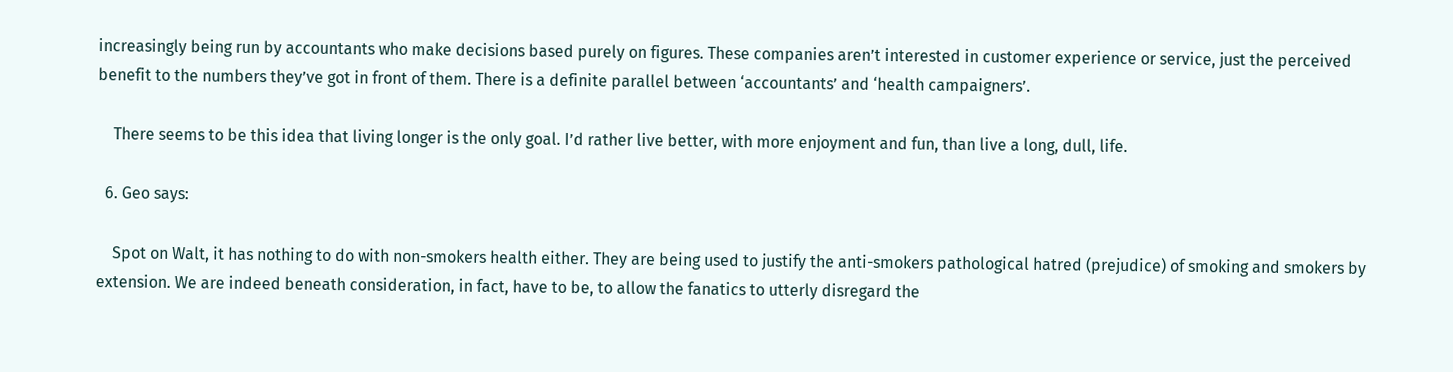increasingly being run by accountants who make decisions based purely on figures. These companies aren’t interested in customer experience or service, just the perceived benefit to the numbers they’ve got in front of them. There is a definite parallel between ‘accountants’ and ‘health campaigners’.

    There seems to be this idea that living longer is the only goal. I’d rather live better, with more enjoyment and fun, than live a long, dull, life.

  6. Geo says:

    Spot on Walt, it has nothing to do with non-smokers health either. They are being used to justify the anti-smokers pathological hatred (prejudice) of smoking and smokers by extension. We are indeed beneath consideration, in fact, have to be, to allow the fanatics to utterly disregard the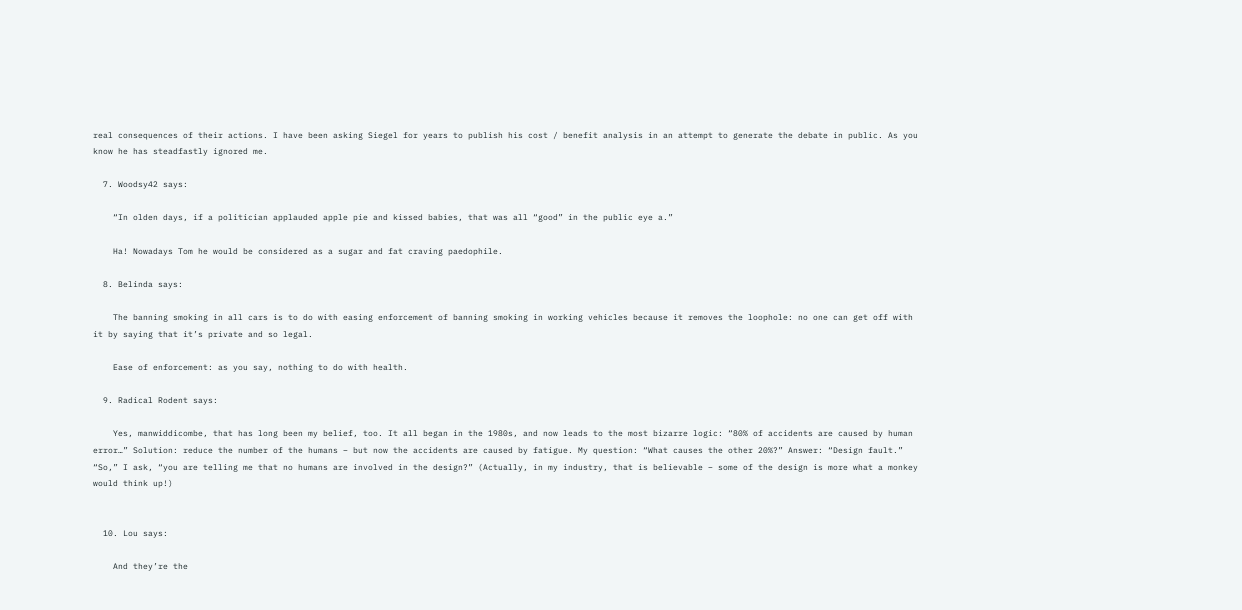real consequences of their actions. I have been asking Siegel for years to publish his cost / benefit analysis in an attempt to generate the debate in public. As you know he has steadfastly ignored me.

  7. Woodsy42 says:

    “In olden days, if a politician applauded apple pie and kissed babies, that was all “good” in the public eye a.”

    Ha! Nowadays Tom he would be considered as a sugar and fat craving paedophile.

  8. Belinda says:

    The banning smoking in all cars is to do with easing enforcement of banning smoking in working vehicles because it removes the loophole: no one can get off with it by saying that it’s private and so legal.

    Ease of enforcement: as you say, nothing to do with health.

  9. Radical Rodent says:

    Yes, manwiddicombe, that has long been my belief, too. It all began in the 1980s, and now leads to the most bizarre logic: “80% of accidents are caused by human error…” Solution: reduce the number of the humans – but now the accidents are caused by fatigue. My question: “What causes the other 20%?” Answer: “Design fault.” “So,” I ask, “you are telling me that no humans are involved in the design?” (Actually, in my industry, that is believable – some of the design is more what a monkey would think up!)


  10. Lou says:

    And they’re the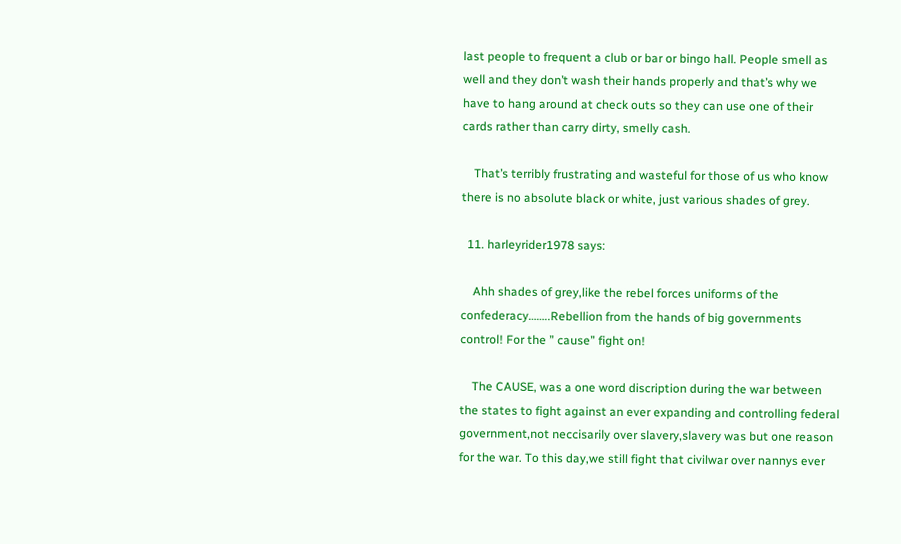last people to frequent a club or bar or bingo hall. People smell as well and they don’t wash their hands properly and that’s why we have to hang around at check outs so they can use one of their cards rather than carry dirty, smelly cash.

    That’s terribly frustrating and wasteful for those of us who know there is no absolute black or white, just various shades of grey.

  11. harleyrider1978 says:

    Ahh shades of grey,like the rebel forces uniforms of the confederacy……..Rebellion from the hands of big governments control! For the ” cause” fight on!

    The CAUSE, was a one word discription during the war between the states to fight against an ever expanding and controlling federal government,not neccisarily over slavery,slavery was but one reason for the war. To this day,we still fight that civilwar over nannys ever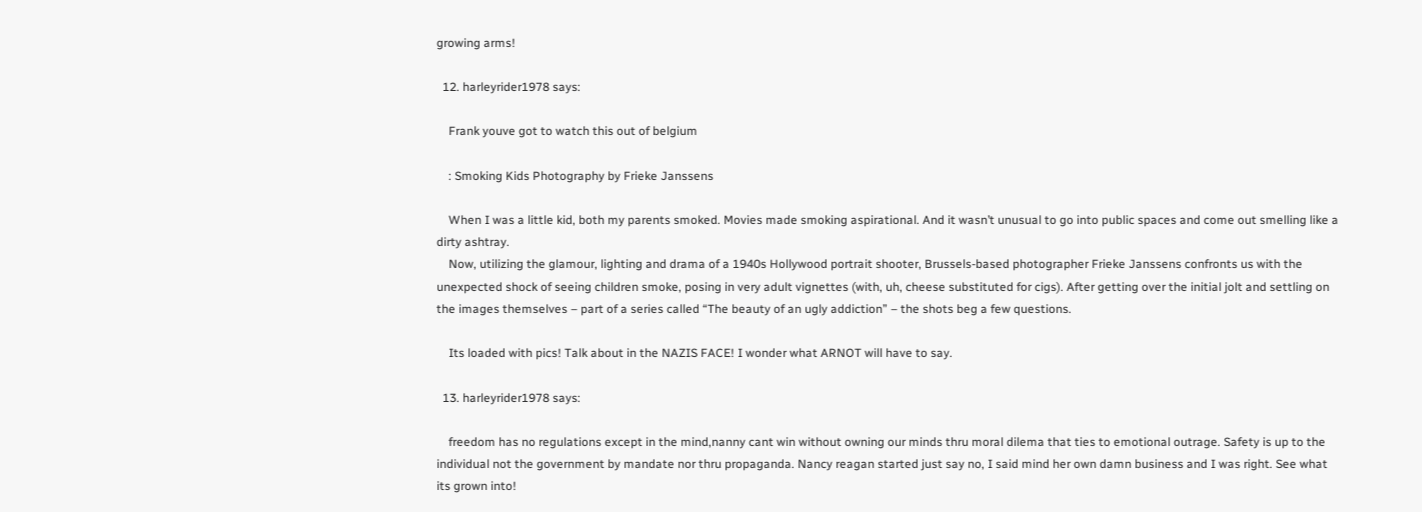growing arms!

  12. harleyrider1978 says:

    Frank youve got to watch this out of belgium

    : Smoking Kids Photography by Frieke Janssens

    When I was a little kid, both my parents smoked. Movies made smoking aspirational. And it wasn’t unusual to go into public spaces and come out smelling like a dirty ashtray.
    Now, utilizing the glamour, lighting and drama of a 1940s Hollywood portrait shooter, Brussels-based photographer Frieke Janssens confronts us with the unexpected shock of seeing children smoke, posing in very adult vignettes (with, uh, cheese substituted for cigs). After getting over the initial jolt and settling on the images themselves – part of a series called “The beauty of an ugly addiction” – the shots beg a few questions.

    Its loaded with pics! Talk about in the NAZIS FACE! I wonder what ARNOT will have to say.

  13. harleyrider1978 says:

    freedom has no regulations except in the mind,nanny cant win without owning our minds thru moral dilema that ties to emotional outrage. Safety is up to the individual not the government by mandate nor thru propaganda. Nancy reagan started just say no, I said mind her own damn business and I was right. See what its grown into!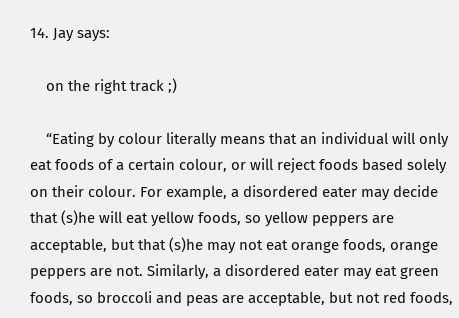14. Jay says:

    on the right track ;)

    “Eating by colour literally means that an individual will only eat foods of a certain colour, or will reject foods based solely on their colour. For example, a disordered eater may decide that (s)he will eat yellow foods, so yellow peppers are acceptable, but that (s)he may not eat orange foods, orange peppers are not. Similarly, a disordered eater may eat green foods, so broccoli and peas are acceptable, but not red foods,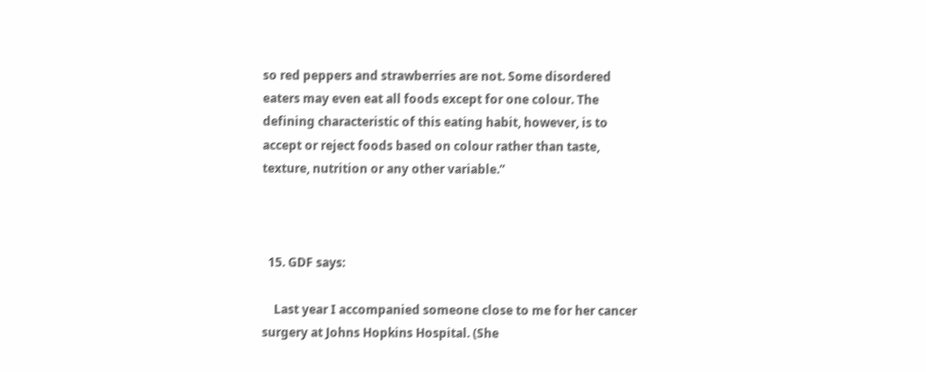so red peppers and strawberries are not. Some disordered eaters may even eat all foods except for one colour. The defining characteristic of this eating habit, however, is to accept or reject foods based on colour rather than taste, texture, nutrition or any other variable.”



  15. GDF says:

    Last year I accompanied someone close to me for her cancer surgery at Johns Hopkins Hospital. (She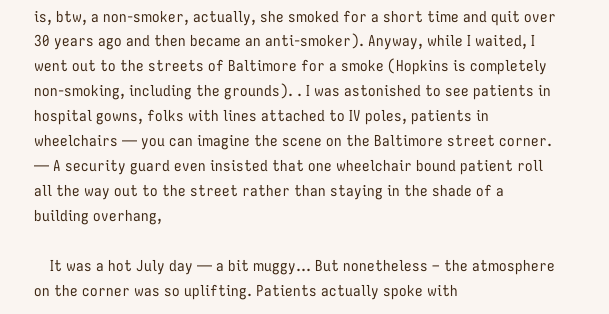is, btw, a non-smoker, actually, she smoked for a short time and quit over 30 years ago and then became an anti-smoker). Anyway, while I waited, I went out to the streets of Baltimore for a smoke (Hopkins is completely non-smoking, including the grounds). . I was astonished to see patients in hospital gowns, folks with lines attached to IV poles, patients in wheelchairs — you can imagine the scene on the Baltimore street corner. — A security guard even insisted that one wheelchair bound patient roll all the way out to the street rather than staying in the shade of a building overhang,

    It was a hot July day — a bit muggy… But nonetheless – the atmosphere on the corner was so uplifting. Patients actually spoke with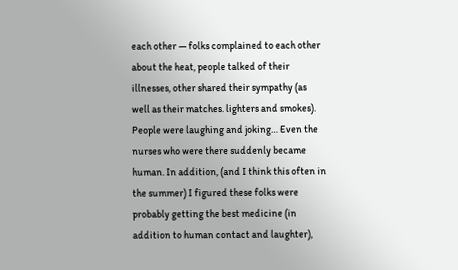each other — folks complained to each other about the heat, people talked of their illnesses, other shared their sympathy (as well as their matches. lighters and smokes). People were laughing and joking… Even the nurses who were there suddenly became human. In addition, (and I think this often in the summer) I figured these folks were probably getting the best medicine (in addition to human contact and laughter),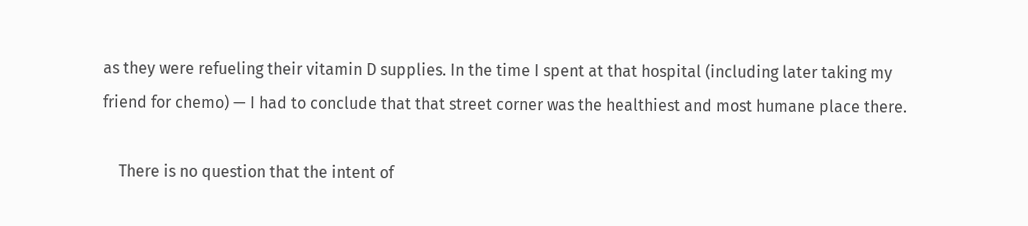as they were refueling their vitamin D supplies. In the time I spent at that hospital (including later taking my friend for chemo) — I had to conclude that that street corner was the healthiest and most humane place there.

    There is no question that the intent of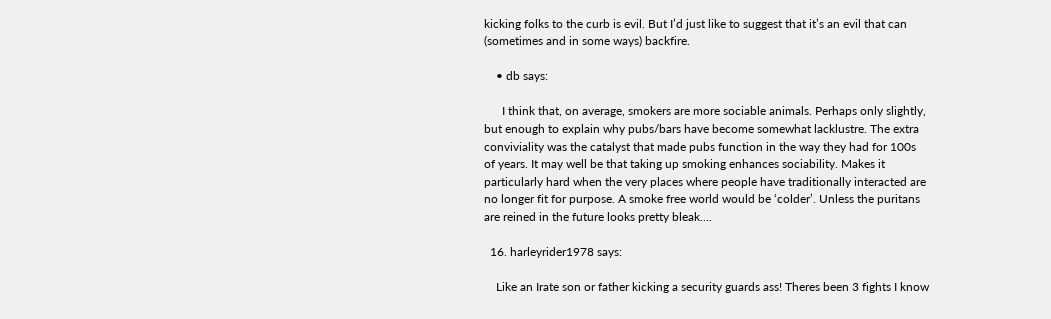kicking folks to the curb is evil. But I’d just like to suggest that it’s an evil that can (sometimes and in some ways) backfire.

    • db says:

      I think that, on average, smokers are more sociable animals. Perhaps only slightly, but enough to explain why pubs/bars have become somewhat lacklustre. The extra conviviality was the catalyst that made pubs function in the way they had for 100s of years. It may well be that taking up smoking enhances sociability. Makes it particularly hard when the very places where people have traditionally interacted are no longer fit for purpose. A smoke free world would be ‘colder’. Unless the puritans are reined in the future looks pretty bleak….

  16. harleyrider1978 says:

    Like an Irate son or father kicking a security guards ass! Theres been 3 fights I know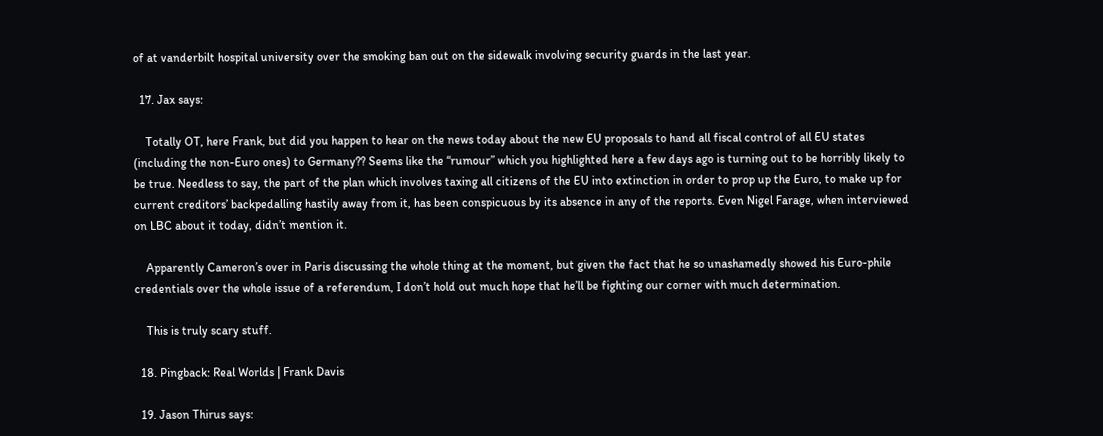of at vanderbilt hospital university over the smoking ban out on the sidewalk involving security guards in the last year.

  17. Jax says:

    Totally OT, here Frank, but did you happen to hear on the news today about the new EU proposals to hand all fiscal control of all EU states (including the non-Euro ones) to Germany?? Seems like the “rumour” which you highlighted here a few days ago is turning out to be horribly likely to be true. Needless to say, the part of the plan which involves taxing all citizens of the EU into extinction in order to prop up the Euro, to make up for current creditors’ backpedalling hastily away from it, has been conspicuous by its absence in any of the reports. Even Nigel Farage, when interviewed on LBC about it today, didn’t mention it.

    Apparently Cameron’s over in Paris discussing the whole thing at the moment, but given the fact that he so unashamedly showed his Euro-phile credentials over the whole issue of a referendum, I don’t hold out much hope that he’ll be fighting our corner with much determination.

    This is truly scary stuff.

  18. Pingback: Real Worlds | Frank Davis

  19. Jason Thirus says: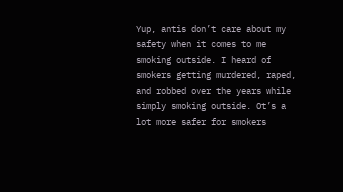Yup, antis don’t care about my safety when it comes to me smoking outside. I heard of smokers getting murdered, raped, and robbed over the years while simply smoking outside. Ot’s a lot more safer for smokers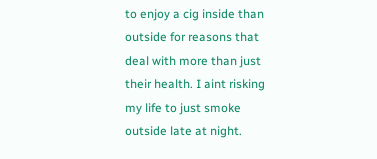to enjoy a cig inside than outside for reasons that deal with more than just their health. I aint risking my life to just smoke outside late at night.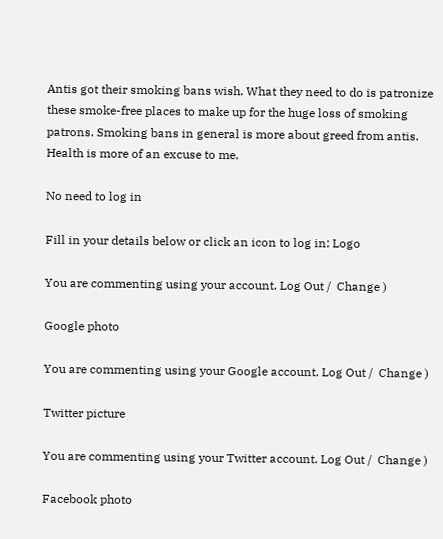Antis got their smoking bans wish. What they need to do is patronize these smoke-free places to make up for the huge loss of smoking patrons. Smoking bans in general is more about greed from antis. Health is more of an excuse to me.

No need to log in

Fill in your details below or click an icon to log in: Logo

You are commenting using your account. Log Out /  Change )

Google photo

You are commenting using your Google account. Log Out /  Change )

Twitter picture

You are commenting using your Twitter account. Log Out /  Change )

Facebook photo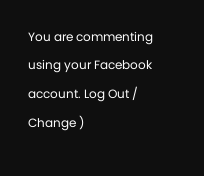You are commenting using your Facebook account. Log Out /  Change )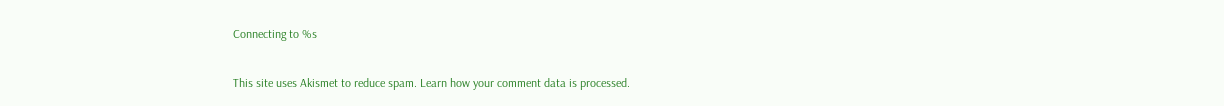Connecting to %s

This site uses Akismet to reduce spam. Learn how your comment data is processed.